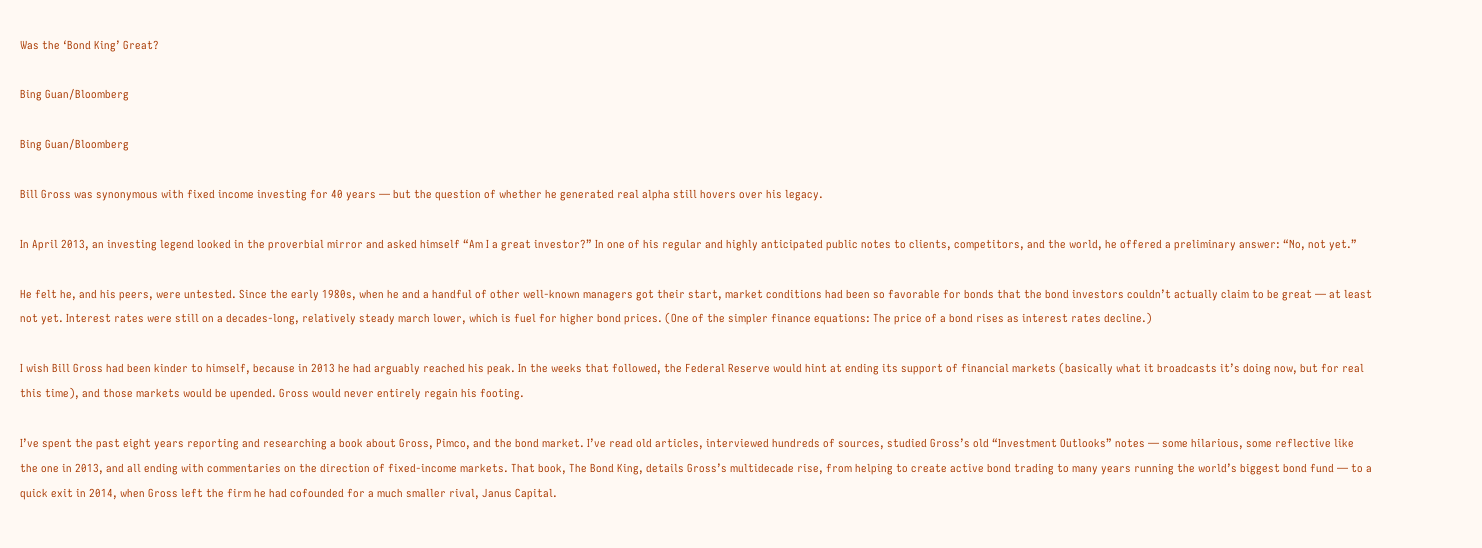Was the ‘Bond King’ Great?

Bing Guan/Bloomberg

Bing Guan/Bloomberg

Bill Gross was synonymous with fixed income investing for 40 years — but the question of whether he generated real alpha still hovers over his legacy.

In April 2013, an investing legend looked in the proverbial mirror and asked himself “Am I a great investor?” In one of his regular and highly anticipated public notes to clients, competitors, and the world, he offered a preliminary answer: “No, not yet.”

He felt he, and his peers, were untested. Since the early 1980s, when he and a handful of other well-known managers got their start, market conditions had been so favorable for bonds that the bond investors couldn’t actually claim to be great — at least not yet. Interest rates were still on a decades-long, relatively steady march lower, which is fuel for higher bond prices. (One of the simpler finance equations: The price of a bond rises as interest rates decline.)

I wish Bill Gross had been kinder to himself, because in 2013 he had arguably reached his peak. In the weeks that followed, the Federal Reserve would hint at ending its support of financial markets (basically what it broadcasts it’s doing now, but for real this time), and those markets would be upended. Gross would never entirely regain his footing.

I’ve spent the past eight years reporting and researching a book about Gross, Pimco, and the bond market. I’ve read old articles, interviewed hundreds of sources, studied Gross’s old “Investment Outlooks” notes — some hilarious, some reflective like the one in 2013, and all ending with commentaries on the direction of fixed-income markets. That book, The Bond King, details Gross’s multidecade rise, from helping to create active bond trading to many years running the world’s biggest bond fund — to a quick exit in 2014, when Gross left the firm he had cofounded for a much smaller rival, Janus Capital.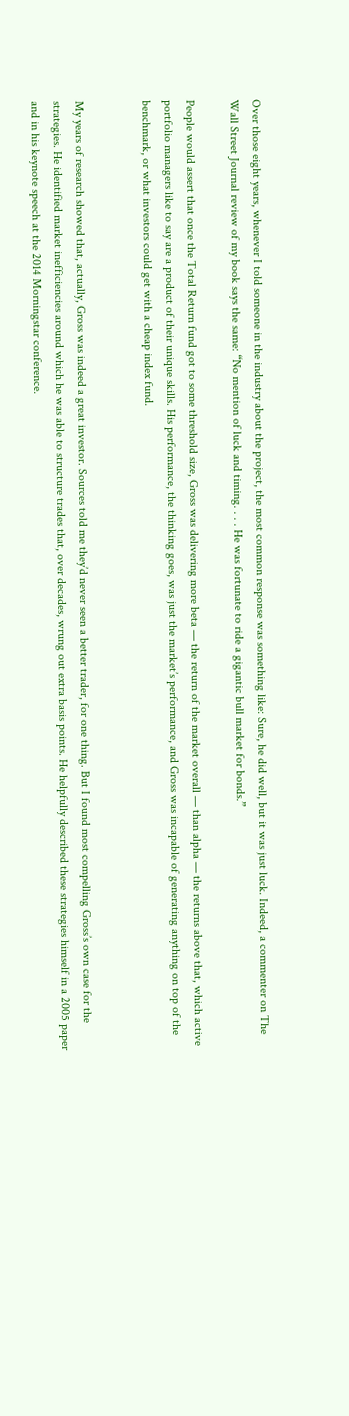Over those eight years, whenever I told someone in the industry about the project, the most common response was something like: Sure, he did well, but it was just luck. Indeed, a commenter on The Wall Street Journal review of my book says the same: “No mention of luck and timing. . . . He was fortunate to ride a gigantic bull market for bonds.”

People would assert that once the Total Return fund got to some threshold size, Gross was delivering more beta — the return of the market overall — than alpha — the returns above that, which active portfolio managers like to say are a product of their unique skills. His performance, the thinking goes, was just the market’s performance, and Gross was incapable of generating anything on top of the benchmark, or what investors could get with a cheap index fund.


My years of research showed that, actually, Gross was indeed a great investor. Sources told me they’d never seen a better trader, for one thing. But I found most compelling Gross’s own case for the strategies. He identified market inefficiencies around which he was able to structure trades that, over decades, wrung out extra basis points. He helpfully described these strategies himself in a 2005 paper and in his keynote speech at the 2014 Morningstar conference.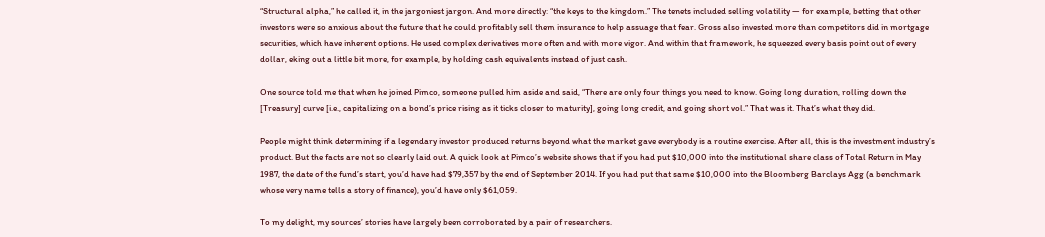“Structural alpha,” he called it, in the jargoniest jargon. And more directly: “the keys to the kingdom.” The tenets included selling volatility — for example, betting that other investors were so anxious about the future that he could profitably sell them insurance to help assuage that fear. Gross also invested more than competitors did in mortgage securities, which have inherent options. He used complex derivatives more often and with more vigor. And within that framework, he squeezed every basis point out of every dollar, eking out a little bit more, for example, by holding cash equivalents instead of just cash.

One source told me that when he joined Pimco, someone pulled him aside and said, “There are only four things you need to know. Going long duration, rolling down the [Treasury] curve [i.e., capitalizing on a bond’s price rising as it ticks closer to maturity], going long credit, and going short vol.” That was it. That’s what they did.

People might think determining if a legendary investor produced returns beyond what the market gave everybody is a routine exercise. After all, this is the investment industry’s product. But the facts are not so clearly laid out. A quick look at Pimco’s website shows that if you had put $10,000 into the institutional share class of Total Return in May 1987, the date of the fund’s start, you’d have had $79,357 by the end of September 2014. If you had put that same $10,000 into the Bloomberg Barclays Agg (a benchmark whose very name tells a story of finance), you’d have only $61,059.

To my delight, my sources’ stories have largely been corroborated by a pair of researchers.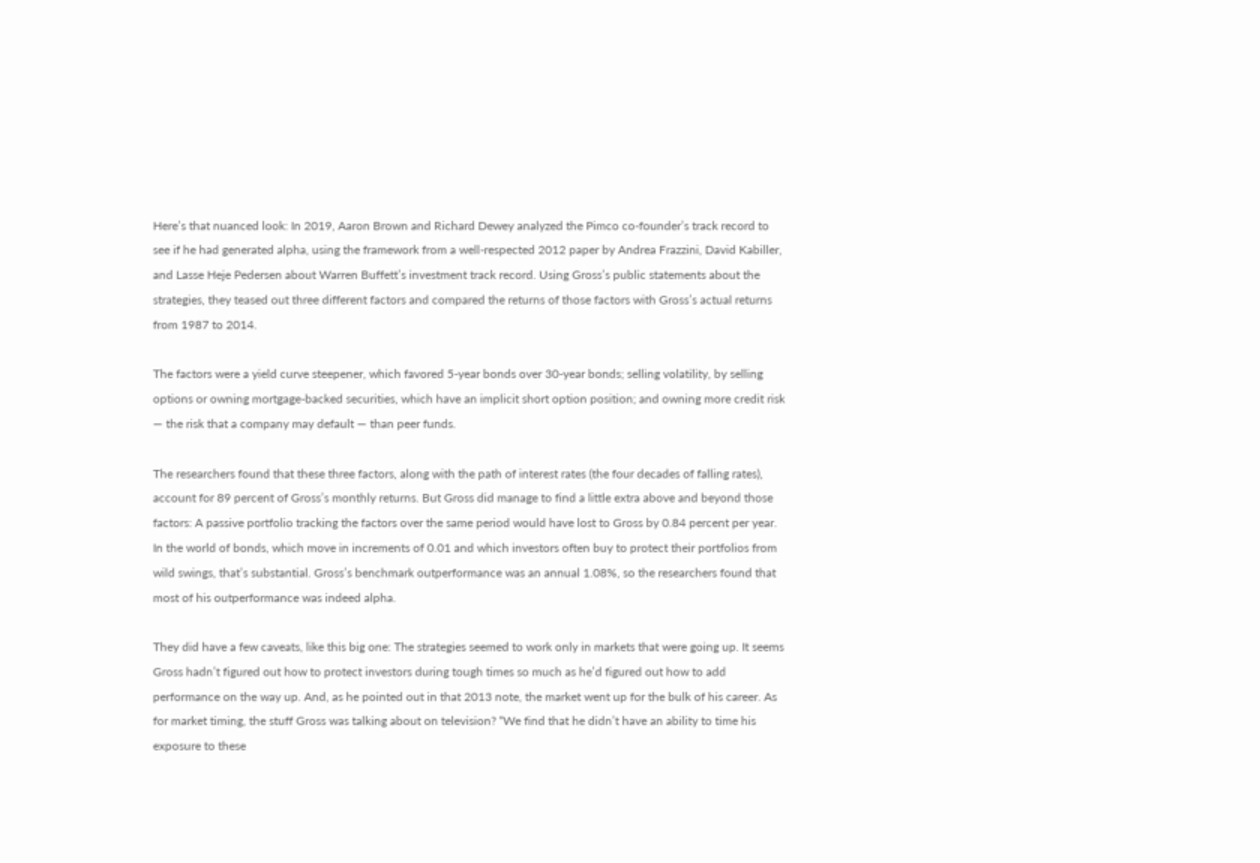Here’s that nuanced look: In 2019, Aaron Brown and Richard Dewey analyzed the Pimco co-founder’s track record to see if he had generated alpha, using the framework from a well-respected 2012 paper by Andrea Frazzini, David Kabiller, and Lasse Heje Pedersen about Warren Buffett’s investment track record. Using Gross’s public statements about the strategies, they teased out three different factors and compared the returns of those factors with Gross’s actual returns from 1987 to 2014.

The factors were a yield curve steepener, which favored 5-year bonds over 30-year bonds; selling volatility, by selling options or owning mortgage-backed securities, which have an implicit short option position; and owning more credit risk — the risk that a company may default — than peer funds.

The researchers found that these three factors, along with the path of interest rates (the four decades of falling rates), account for 89 percent of Gross’s monthly returns. But Gross did manage to find a little extra above and beyond those factors: A passive portfolio tracking the factors over the same period would have lost to Gross by 0.84 percent per year. In the world of bonds, which move in increments of 0.01 and which investors often buy to protect their portfolios from wild swings, that’s substantial. Gross’s benchmark outperformance was an annual 1.08%, so the researchers found that most of his outperformance was indeed alpha.

They did have a few caveats, like this big one: The strategies seemed to work only in markets that were going up. It seems Gross hadn’t figured out how to protect investors during tough times so much as he’d figured out how to add performance on the way up. And, as he pointed out in that 2013 note, the market went up for the bulk of his career. As for market timing, the stuff Gross was talking about on television? “We find that he didn’t have an ability to time his exposure to these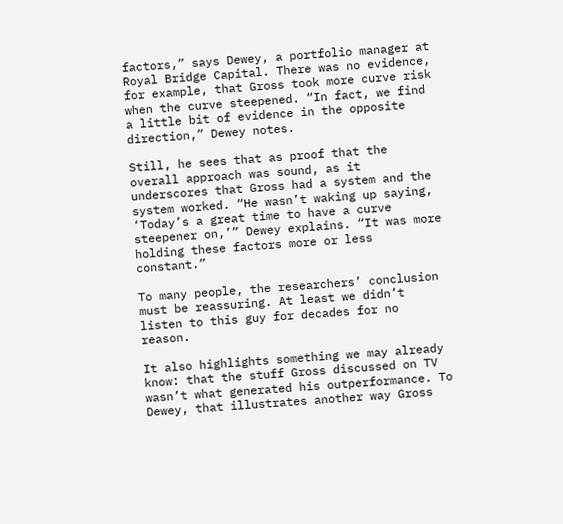factors,” says Dewey, a portfolio manager at Royal Bridge Capital. There was no evidence, for example, that Gross took more curve risk when the curve steepened. “In fact, we find a little bit of evidence in the opposite direction,” Dewey notes.

Still, he sees that as proof that the overall approach was sound, as it underscores that Gross had a system and the system worked. “He wasn’t waking up saying, ‘Today’s a great time to have a curve steepener on,’” Dewey explains. “It was more holding these factors more or less constant.”

To many people, the researchers’ conclusion must be reassuring. At least we didn’t listen to this guy for decades for no reason.

It also highlights something we may already know: that the stuff Gross discussed on TV wasn’t what generated his outperformance. To Dewey, that illustrates another way Gross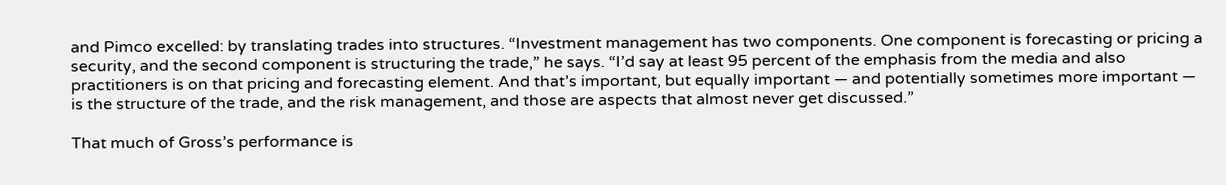and Pimco excelled: by translating trades into structures. “Investment management has two components. One component is forecasting or pricing a security, and the second component is structuring the trade,” he says. “I’d say at least 95 percent of the emphasis from the media and also practitioners is on that pricing and forecasting element. And that’s important, but equally important — and potentially sometimes more important — is the structure of the trade, and the risk management, and those are aspects that almost never get discussed.”

That much of Gross’s performance is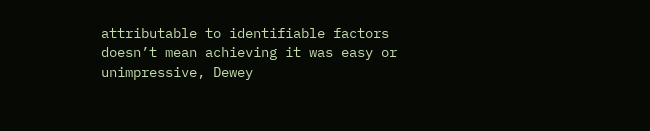attributable to identifiable factors doesn’t mean achieving it was easy or unimpressive, Dewey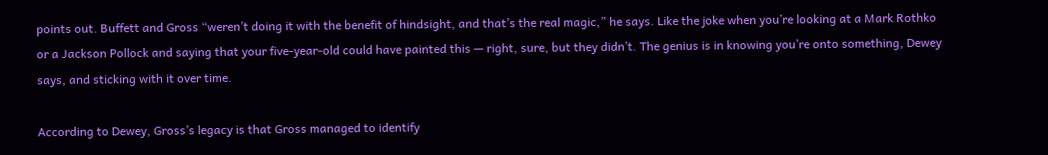points out. Buffett and Gross “weren’t doing it with the benefit of hindsight, and that’s the real magic,” he says. Like the joke when you’re looking at a Mark Rothko or a Jackson Pollock and saying that your five-year-old could have painted this — right, sure, but they didn’t. The genius is in knowing you’re onto something, Dewey says, and sticking with it over time.

According to Dewey, Gross’s legacy is that Gross managed to identify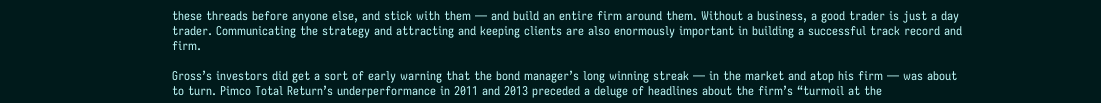these threads before anyone else, and stick with them — and build an entire firm around them. Without a business, a good trader is just a day trader. Communicating the strategy and attracting and keeping clients are also enormously important in building a successful track record and firm.

Gross’s investors did get a sort of early warning that the bond manager’s long winning streak — in the market and atop his firm — was about to turn. Pimco Total Return’s underperformance in 2011 and 2013 preceded a deluge of headlines about the firm’s “turmoil at the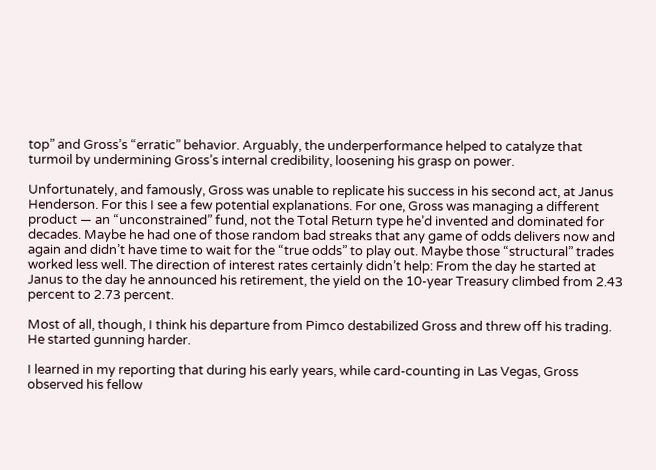top” and Gross’s “erratic” behavior. Arguably, the underperformance helped to catalyze that turmoil by undermining Gross’s internal credibility, loosening his grasp on power.

Unfortunately, and famously, Gross was unable to replicate his success in his second act, at Janus Henderson. For this I see a few potential explanations. For one, Gross was managing a different product — an “unconstrained” fund, not the Total Return type he’d invented and dominated for decades. Maybe he had one of those random bad streaks that any game of odds delivers now and again and didn’t have time to wait for the “true odds” to play out. Maybe those “structural” trades worked less well. The direction of interest rates certainly didn’t help: From the day he started at Janus to the day he announced his retirement, the yield on the 10-year Treasury climbed from 2.43 percent to 2.73 percent.

Most of all, though, I think his departure from Pimco destabilized Gross and threw off his trading. He started gunning harder.

I learned in my reporting that during his early years, while card-counting in Las Vegas, Gross observed his fellow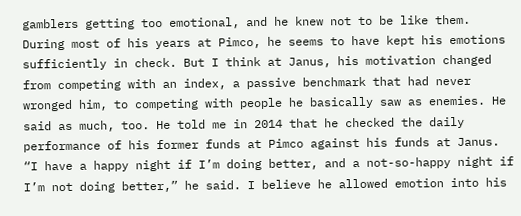gamblers getting too emotional, and he knew not to be like them. During most of his years at Pimco, he seems to have kept his emotions sufficiently in check. But I think at Janus, his motivation changed from competing with an index, a passive benchmark that had never wronged him, to competing with people he basically saw as enemies. He said as much, too. He told me in 2014 that he checked the daily performance of his former funds at Pimco against his funds at Janus. “I have a happy night if I’m doing better, and a not-so-happy night if I’m not doing better,” he said. I believe he allowed emotion into his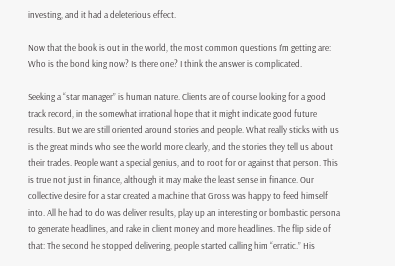investing, and it had a deleterious effect.

Now that the book is out in the world, the most common questions I’m getting are: Who is the bond king now? Is there one? I think the answer is complicated.

Seeking a “star manager” is human nature. Clients are of course looking for a good track record, in the somewhat irrational hope that it might indicate good future results. But we are still oriented around stories and people. What really sticks with us is the great minds who see the world more clearly, and the stories they tell us about their trades. People want a special genius, and to root for or against that person. This is true not just in finance, although it may make the least sense in finance. Our collective desire for a star created a machine that Gross was happy to feed himself into. All he had to do was deliver results, play up an interesting or bombastic persona to generate headlines, and rake in client money and more headlines. The flip side of that: The second he stopped delivering, people started calling him “erratic.” His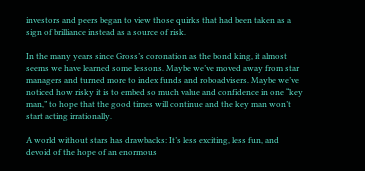investors and peers began to view those quirks that had been taken as a sign of brilliance instead as a source of risk.

In the many years since Gross’s coronation as the bond king, it almost seems we have learned some lessons. Maybe we’ve moved away from star managers and turned more to index funds and roboadvisers. Maybe we’ve noticed how risky it is to embed so much value and confidence in one “key man,” to hope that the good times will continue and the key man won’t start acting irrationally.

A world without stars has drawbacks: It’s less exciting, less fun, and devoid of the hope of an enormous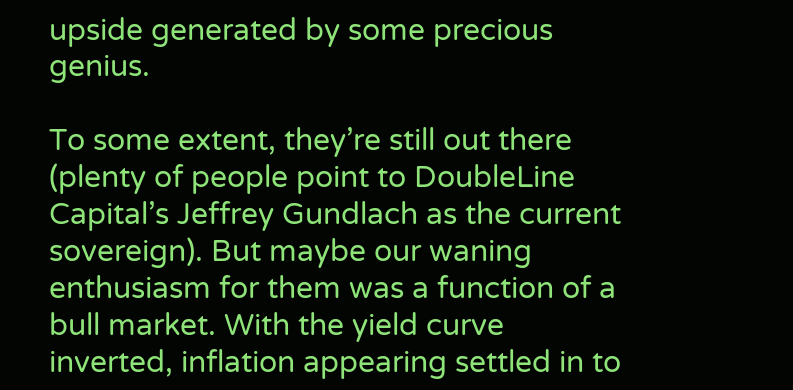upside generated by some precious genius.

To some extent, they’re still out there (plenty of people point to DoubleLine Capital’s Jeffrey Gundlach as the current sovereign). But maybe our waning enthusiasm for them was a function of a bull market. With the yield curve inverted, inflation appearing settled in to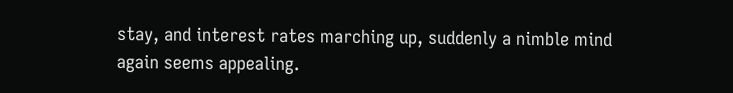stay, and interest rates marching up, suddenly a nimble mind again seems appealing.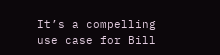It’s a compelling use case for Bill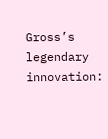Gross’s legendary innovation: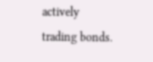actively trading bonds.